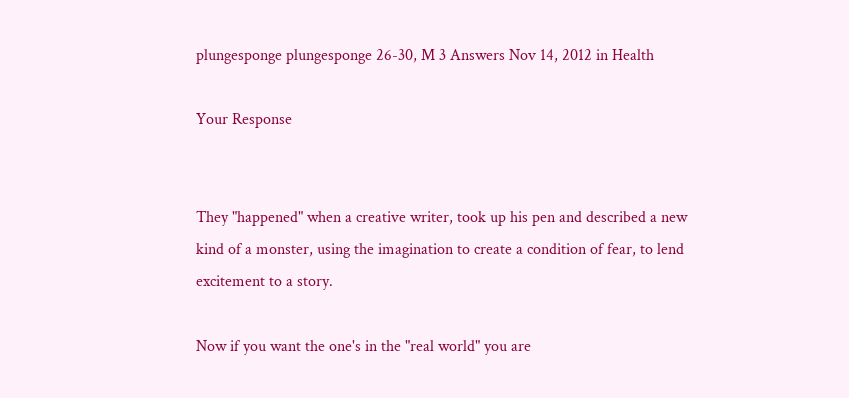plungesponge plungesponge 26-30, M 3 Answers Nov 14, 2012 in Health

Your Response


They "happened" when a creative writer, took up his pen and described a new kind of a monster, using the imagination to create a condition of fear, to lend excitement to a story.

Now if you want the one's in the "real world" you are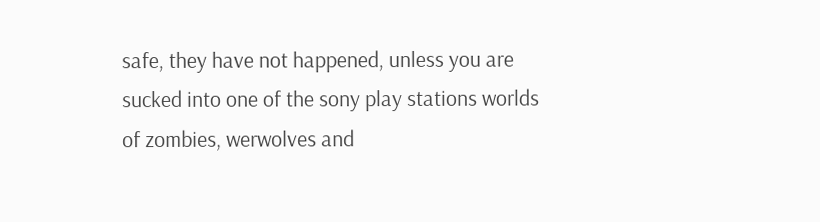safe, they have not happened, unless you are sucked into one of the sony play stations worlds of zombies, werwolves and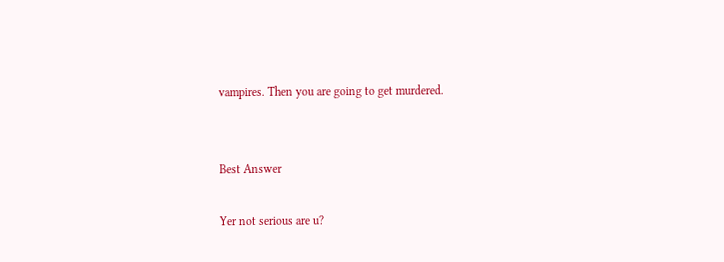vampires. Then you are going to get murdered.


Best Answer

Yer not serious are u?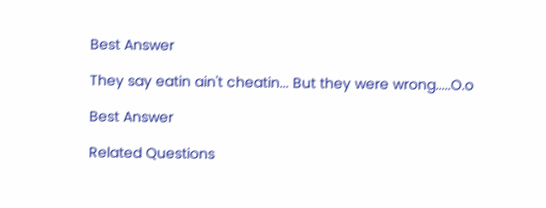Best Answer

They say eatin ain't cheatin... But they were wrong.....O.o

Best Answer

Related Questions